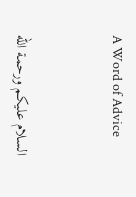A Word of Advice


 السلام عليكم ورحمة الله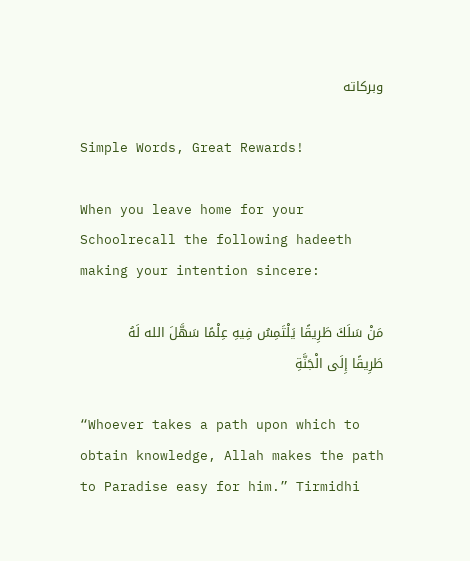وبركاته

Simple Words, Great Rewards!

When you leave home for your Schoolrecall the following hadeeth making your intention sincere:

مَنْ سَلَكَ طَرِيقًا يَلْتَمِسُ فِيهِ عِلْمًا سَهَّلَ الله لَهُ طَرِيقًا إِلَى الْجَنَّةِ

“Whoever takes a path upon which to obtain knowledge, Allah makes the path to Paradise easy for him.” Tirmidhi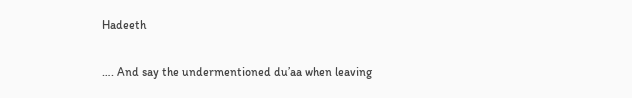Hadeeth

…. And say the undermentioned du’aa when leaving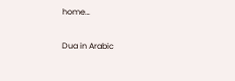home…

Dua in Arabic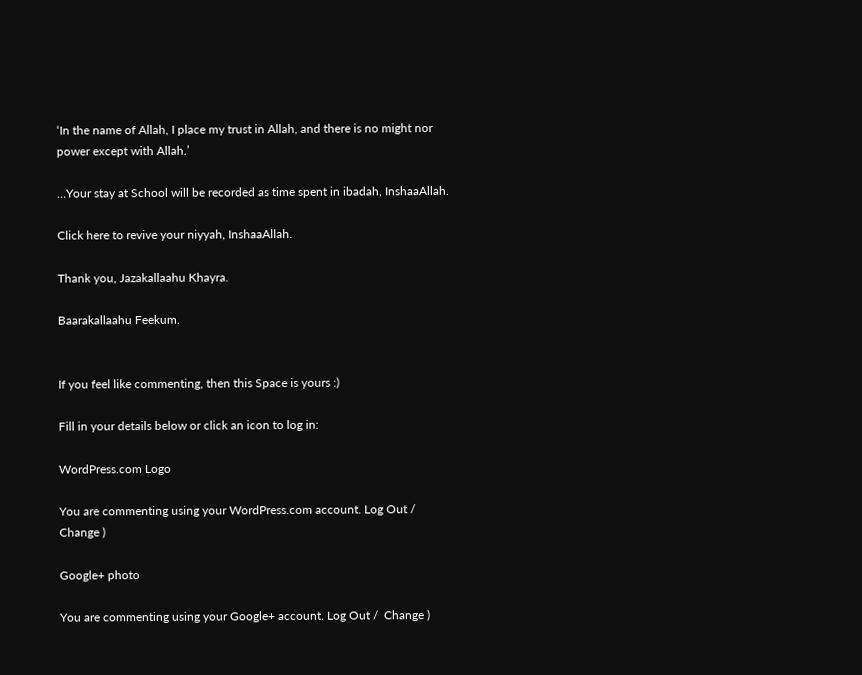‘In the name of Allah, I place my trust in Allah, and there is no might nor power except with Allah.’

…Your stay at School will be recorded as time spent in ibadah, InshaaAllah.

Click here to revive your niyyah, InshaaAllah.

Thank you, Jazakallaahu Khayra.

Baarakallaahu Feekum.


If you feel like commenting, then this Space is yours :)

Fill in your details below or click an icon to log in:

WordPress.com Logo

You are commenting using your WordPress.com account. Log Out /  Change )

Google+ photo

You are commenting using your Google+ account. Log Out /  Change )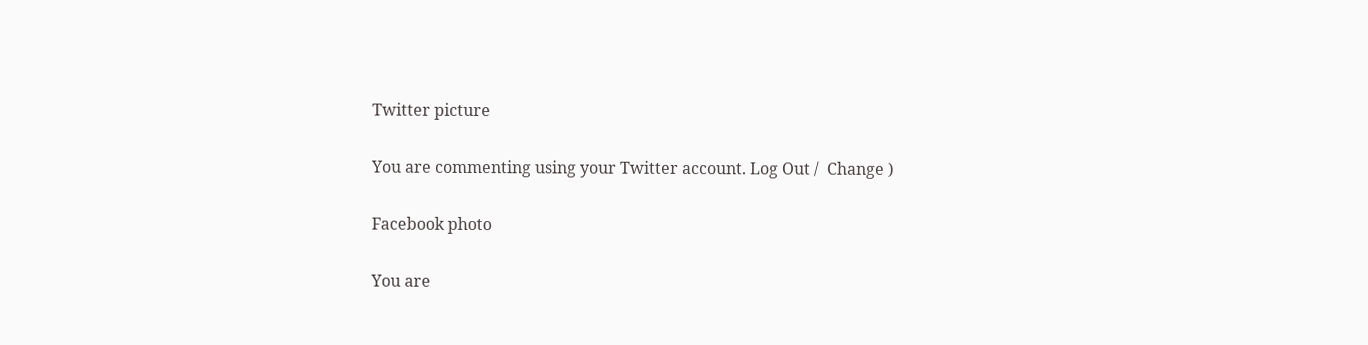Twitter picture

You are commenting using your Twitter account. Log Out /  Change )

Facebook photo

You are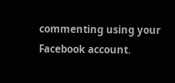commenting using your Facebook account.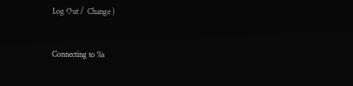Log Out /  Change )


Connecting to %s